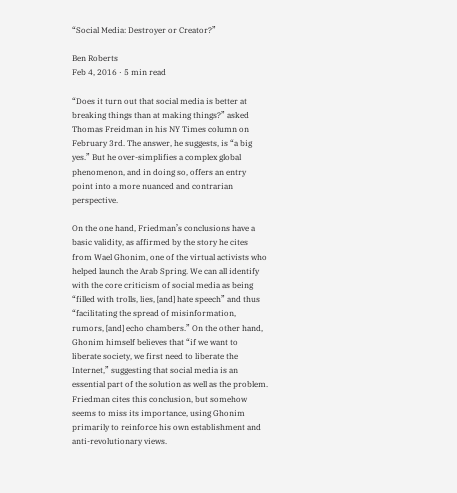“Social Media: Destroyer or Creator?”

Ben Roberts
Feb 4, 2016 · 5 min read

“Does it turn out that social media is better at breaking things than at making things?” asked Thomas Freidman in his NY Times column on February 3rd. The answer, he suggests, is “a big yes.” But he over-simplifies a complex global phenomenon, and in doing so, offers an entry point into a more nuanced and contrarian perspective.

On the one hand, Friedman’s conclusions have a basic validity, as affirmed by the story he cites from Wael Ghonim, one of the virtual activists who helped launch the Arab Spring. We can all identify with the core criticism of social media as being “filled with trolls, lies, [and] hate speech” and thus “facilitating the spread of misinformation, rumors, [and] echo chambers.” On the other hand, Ghonim himself believes that “if we want to liberate society, we first need to liberate the Internet,” suggesting that social media is an essential part of the solution as well as the problem. Friedman cites this conclusion, but somehow seems to miss its importance, using Ghonim primarily to reinforce his own establishment and anti-revolutionary views.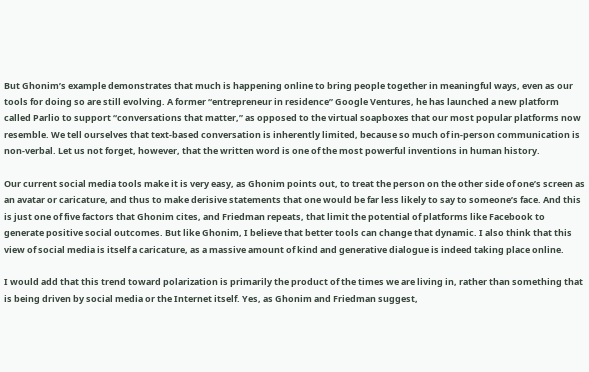But Ghonim’s example demonstrates that much is happening online to bring people together in meaningful ways, even as our tools for doing so are still evolving. A former “entrepreneur in residence” Google Ventures, he has launched a new platform called Parlio to support “conversations that matter,” as opposed to the virtual soapboxes that our most popular platforms now resemble. We tell ourselves that text-based conversation is inherently limited, because so much of in-person communication is non-verbal. Let us not forget, however, that the written word is one of the most powerful inventions in human history.

Our current social media tools make it is very easy, as Ghonim points out, to treat the person on the other side of one’s screen as an avatar or caricature, and thus to make derisive statements that one would be far less likely to say to someone’s face. And this is just one of five factors that Ghonim cites, and Friedman repeats, that limit the potential of platforms like Facebook to generate positive social outcomes. But like Ghonim, I believe that better tools can change that dynamic. I also think that this view of social media is itself a caricature, as a massive amount of kind and generative dialogue is indeed taking place online.

I would add that this trend toward polarization is primarily the product of the times we are living in, rather than something that is being driven by social media or the Internet itself. Yes, as Ghonim and Friedman suggest,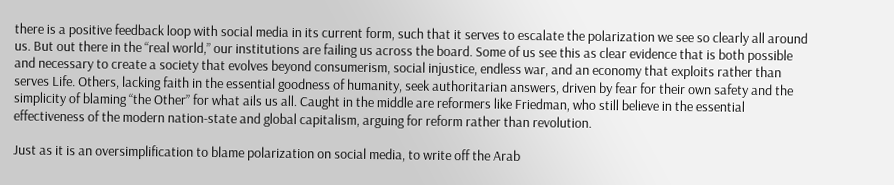there is a positive feedback loop with social media in its current form, such that it serves to escalate the polarization we see so clearly all around us. But out there in the “real world,” our institutions are failing us across the board. Some of us see this as clear evidence that is both possible and necessary to create a society that evolves beyond consumerism, social injustice, endless war, and an economy that exploits rather than serves Life. Others, lacking faith in the essential goodness of humanity, seek authoritarian answers, driven by fear for their own safety and the simplicity of blaming “the Other” for what ails us all. Caught in the middle are reformers like Friedman, who still believe in the essential effectiveness of the modern nation-state and global capitalism, arguing for reform rather than revolution.

Just as it is an oversimplification to blame polarization on social media, to write off the Arab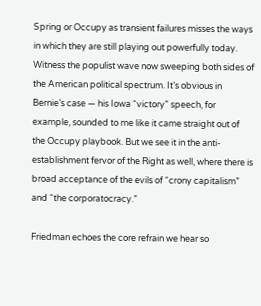Spring or Occupy as transient failures misses the ways in which they are still playing out powerfully today. Witness the populist wave now sweeping both sides of the American political spectrum. It’s obvious in Bernie’s case — his Iowa “victory” speech, for example, sounded to me like it came straight out of the Occupy playbook. But we see it in the anti-establishment fervor of the Right as well, where there is broad acceptance of the evils of “crony capitalism” and “the corporatocracy.”

Friedman echoes the core refrain we hear so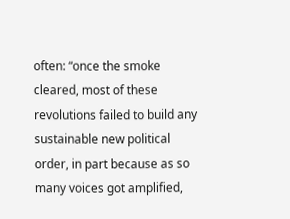often: “once the smoke cleared, most of these revolutions failed to build any sustainable new political order, in part because as so many voices got amplified,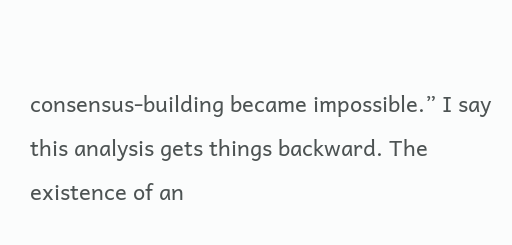consensus-building became impossible.” I say this analysis gets things backward. The existence of an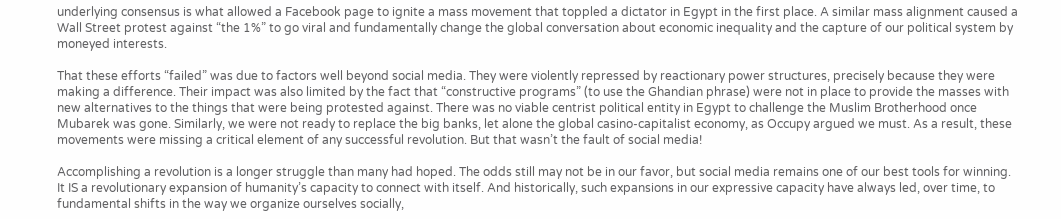underlying consensus is what allowed a Facebook page to ignite a mass movement that toppled a dictator in Egypt in the first place. A similar mass alignment caused a Wall Street protest against “the 1%” to go viral and fundamentally change the global conversation about economic inequality and the capture of our political system by moneyed interests.

That these efforts “failed” was due to factors well beyond social media. They were violently repressed by reactionary power structures, precisely because they were making a difference. Their impact was also limited by the fact that “constructive programs” (to use the Ghandian phrase) were not in place to provide the masses with new alternatives to the things that were being protested against. There was no viable centrist political entity in Egypt to challenge the Muslim Brotherhood once Mubarek was gone. Similarly, we were not ready to replace the big banks, let alone the global casino-capitalist economy, as Occupy argued we must. As a result, these movements were missing a critical element of any successful revolution. But that wasn’t the fault of social media!

Accomplishing a revolution is a longer struggle than many had hoped. The odds still may not be in our favor, but social media remains one of our best tools for winning. It IS a revolutionary expansion of humanity’s capacity to connect with itself. And historically, such expansions in our expressive capacity have always led, over time, to fundamental shifts in the way we organize ourselves socially,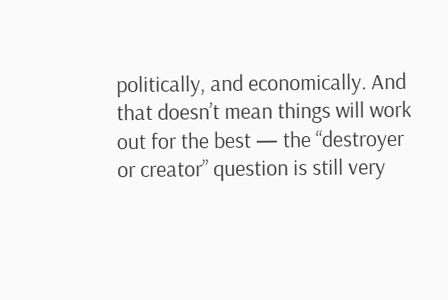politically, and economically. And that doesn’t mean things will work out for the best — the “destroyer or creator” question is still very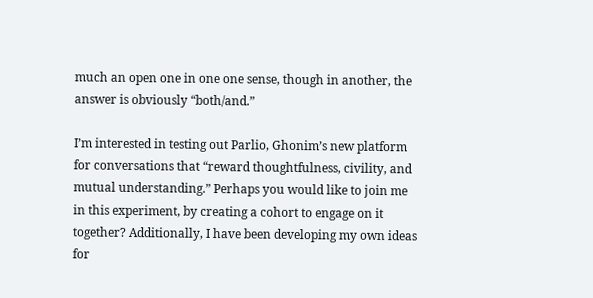much an open one in one one sense, though in another, the answer is obviously “both/and.”

I’m interested in testing out Parlio, Ghonim’s new platform for conversations that “reward thoughtfulness, civility, and mutual understanding.” Perhaps you would like to join me in this experiment, by creating a cohort to engage on it together? Additionally, I have been developing my own ideas for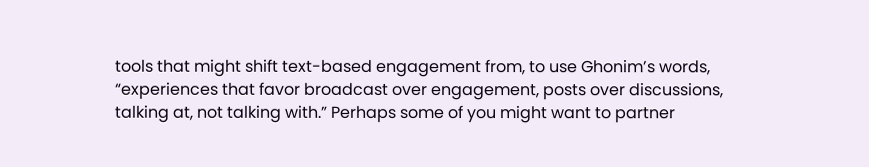tools that might shift text-based engagement from, to use Ghonim’s words, “experiences that favor broadcast over engagement, posts over discussions, talking at, not talking with.” Perhaps some of you might want to partner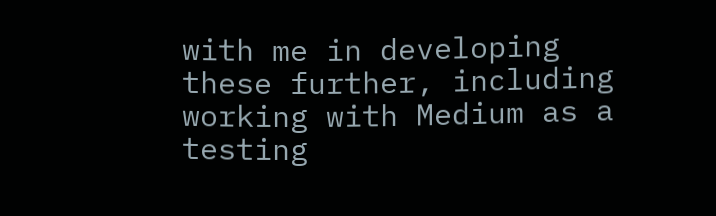with me in developing these further, including working with Medium as a testing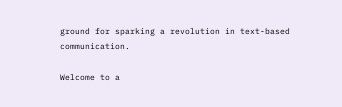ground for sparking a revolution in text-based communication.

Welcome to a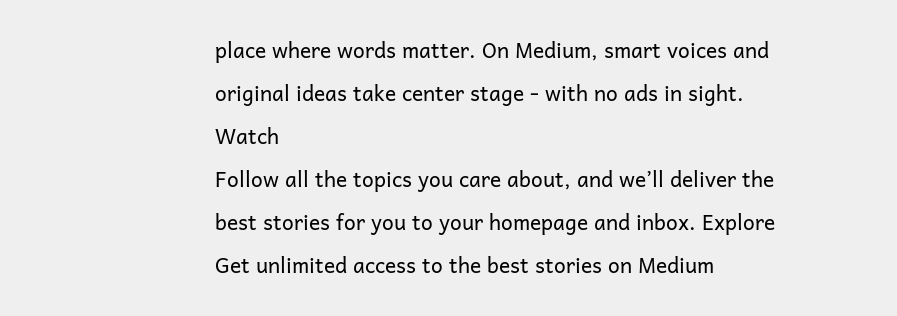place where words matter. On Medium, smart voices and original ideas take center stage - with no ads in sight. Watch
Follow all the topics you care about, and we’ll deliver the best stories for you to your homepage and inbox. Explore
Get unlimited access to the best stories on Medium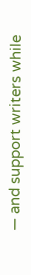— and support writers while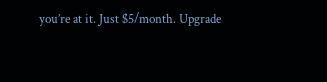you’re at it. Just $5/month. Upgrade